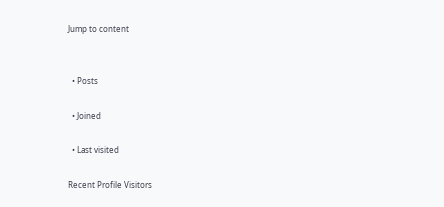Jump to content


  • Posts

  • Joined

  • Last visited

Recent Profile Visitors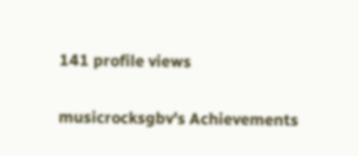141 profile views

musicrocksgbv's Achievements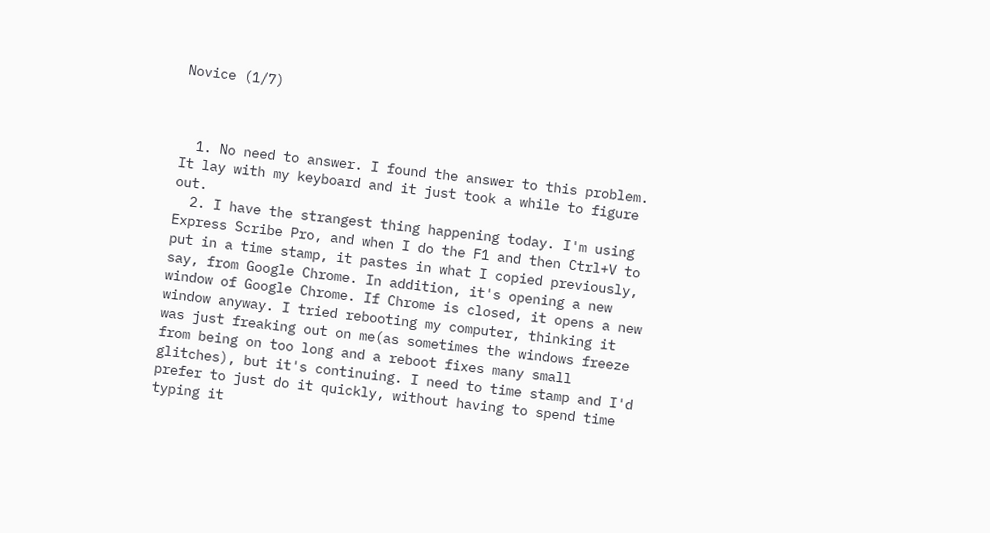Novice (1/7)



  1. No need to answer. I found the answer to this problem. It lay with my keyboard and it just took a while to figure out.
  2. I have the strangest thing happening today. I'm using Express Scribe Pro, and when I do the F1 and then Ctrl+V to put in a time stamp, it pastes in what I copied previously, say, from Google Chrome. In addition, it's opening a new window of Google Chrome. If Chrome is closed, it opens a new window anyway. I tried rebooting my computer, thinking it was just freaking out on me(as sometimes the windows freeze from being on too long and a reboot fixes many small glitches), but it's continuing. I need to time stamp and I'd prefer to just do it quickly, without having to spend time typing it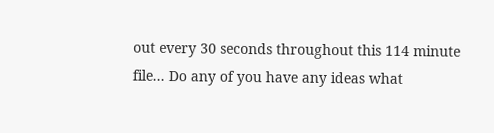out every 30 seconds throughout this 114 minute file... Do any of you have any ideas what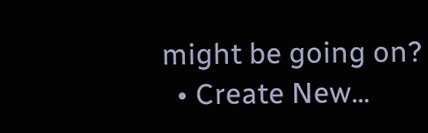might be going on?
  • Create New...